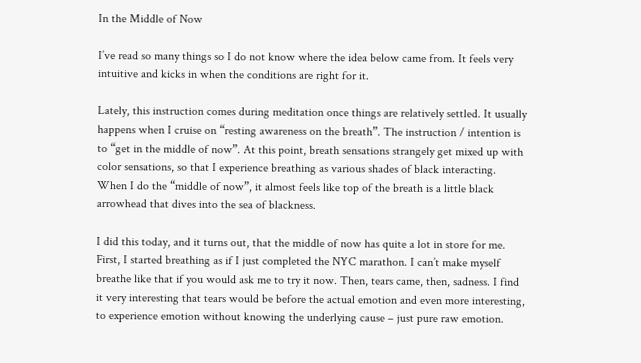In the Middle of Now

I’ve read so many things so I do not know where the idea below came from. It feels very intuitive and kicks in when the conditions are right for it.

Lately, this instruction comes during meditation once things are relatively settled. It usually happens when I cruise on “resting awareness on the breath”. The instruction / intention is to “get in the middle of now”. At this point, breath sensations strangely get mixed up with color sensations, so that I experience breathing as various shades of black interacting. When I do the “middle of now”, it almost feels like top of the breath is a little black arrowhead that dives into the sea of blackness.

I did this today, and it turns out, that the middle of now has quite a lot in store for me. First, I started breathing as if I just completed the NYC marathon. I can’t make myself breathe like that if you would ask me to try it now. Then, tears came, then, sadness. I find it very interesting that tears would be before the actual emotion and even more interesting, to experience emotion without knowing the underlying cause – just pure raw emotion.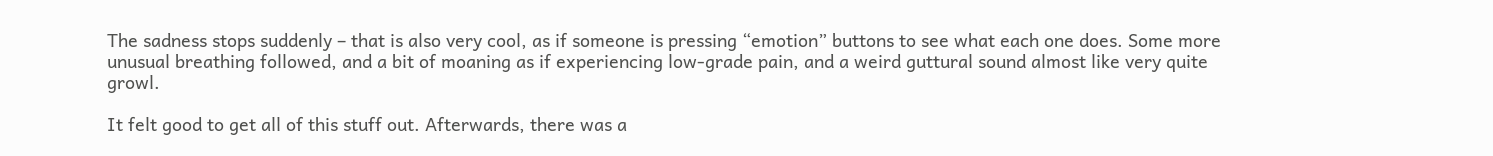The sadness stops suddenly – that is also very cool, as if someone is pressing “emotion” buttons to see what each one does. Some more unusual breathing followed, and a bit of moaning as if experiencing low-grade pain, and a weird guttural sound almost like very quite growl.

It felt good to get all of this stuff out. Afterwards, there was a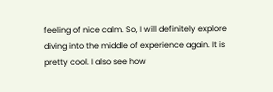feeling of nice calm. So, I will definitely explore diving into the middle of experience again. It is pretty cool. I also see how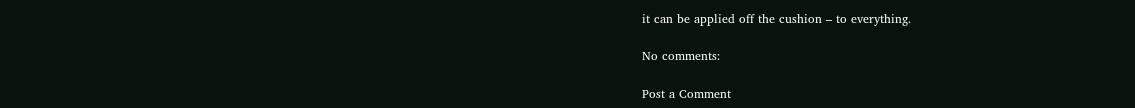it can be applied off the cushion – to everything.

No comments:

Post a Comment